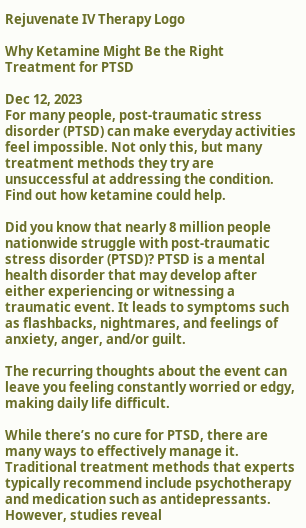Rejuvenate IV Therapy Logo

Why Ketamine Might Be the Right Treatment for PTSD

Dec 12, 2023
For many people, post-traumatic stress disorder (PTSD) can make everyday activities feel impossible. Not only this, but many treatment methods they try are unsuccessful at addressing the condition. Find out how ketamine could help.

Did you know that nearly 8 million people nationwide struggle with post-traumatic stress disorder (PTSD)? PTSD is a mental health disorder that may develop after either experiencing or witnessing a traumatic event. It leads to symptoms such as flashbacks, nightmares, and feelings of anxiety, anger, and/or guilt.

The recurring thoughts about the event can leave you feeling constantly worried or edgy, making daily life difficult.

While there’s no cure for PTSD, there are many ways to effectively manage it. Traditional treatment methods that experts typically recommend include psychotherapy and medication such as antidepressants. However, studies reveal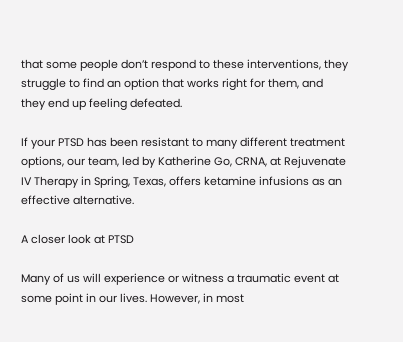that some people don’t respond to these interventions, they struggle to find an option that works right for them, and they end up feeling defeated.

If your PTSD has been resistant to many different treatment options, our team, led by Katherine Go, CRNA, at Rejuvenate IV Therapy in Spring, Texas, offers ketamine infusions as an effective alternative.

A closer look at PTSD

Many of us will experience or witness a traumatic event at some point in our lives. However, in most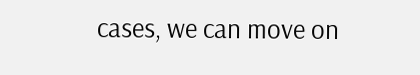cases, we can move on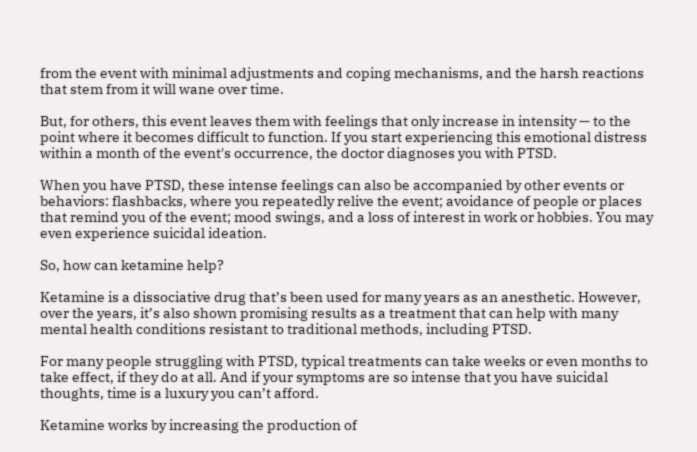from the event with minimal adjustments and coping mechanisms, and the harsh reactions that stem from it will wane over time.

But, for others, this event leaves them with feelings that only increase in intensity — to the point where it becomes difficult to function. If you start experiencing this emotional distress within a month of the event's occurrence, the doctor diagnoses you with PTSD.

When you have PTSD, these intense feelings can also be accompanied by other events or behaviors: flashbacks, where you repeatedly relive the event; avoidance of people or places that remind you of the event; mood swings, and a loss of interest in work or hobbies. You may even experience suicidal ideation.

So, how can ketamine help?

Ketamine is a dissociative drug that’s been used for many years as an anesthetic. However, over the years, it’s also shown promising results as a treatment that can help with many mental health conditions resistant to traditional methods, including PTSD.

For many people struggling with PTSD, typical treatments can take weeks or even months to take effect, if they do at all. And if your symptoms are so intense that you have suicidal thoughts, time is a luxury you can’t afford.

Ketamine works by increasing the production of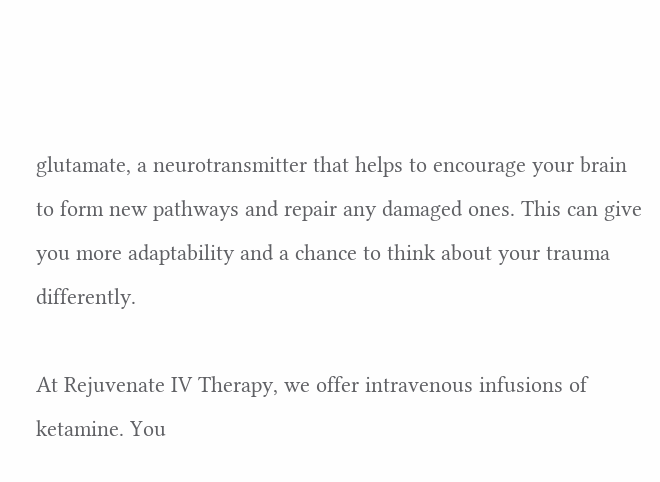glutamate, a neurotransmitter that helps to encourage your brain to form new pathways and repair any damaged ones. This can give you more adaptability and a chance to think about your trauma differently.

At Rejuvenate IV Therapy, we offer intravenous infusions of ketamine. You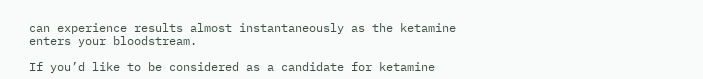can experience results almost instantaneously as the ketamine enters your bloodstream.

If you’d like to be considered as a candidate for ketamine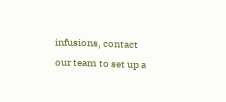infusions, contact our team to set up a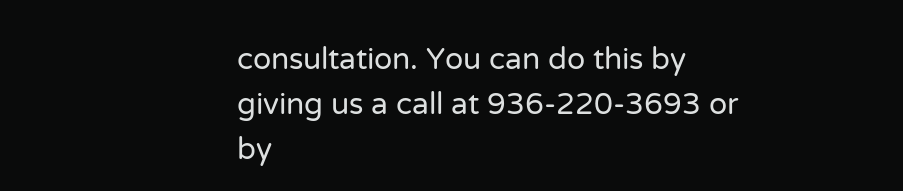consultation. You can do this by giving us a call at 936-220-3693 or by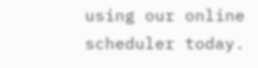using our online scheduler today.